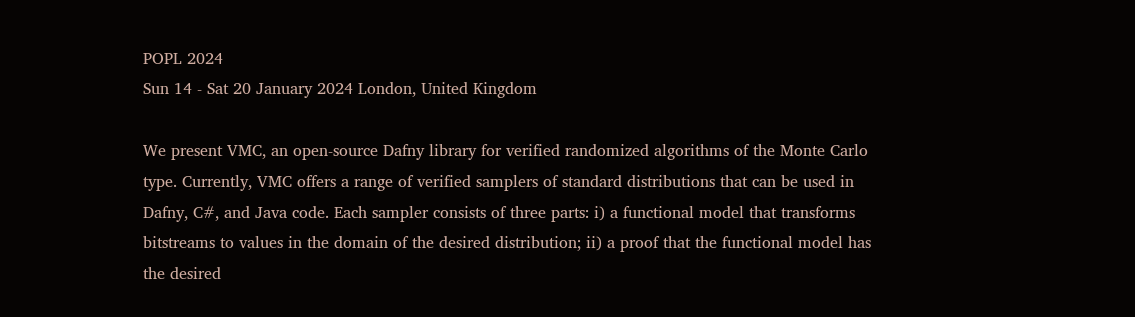POPL 2024
Sun 14 - Sat 20 January 2024 London, United Kingdom

We present VMC, an open-source Dafny library for verified randomized algorithms of the Monte Carlo type. Currently, VMC offers a range of verified samplers of standard distributions that can be used in Dafny, C#, and Java code. Each sampler consists of three parts: i) a functional model that transforms bitstreams to values in the domain of the desired distribution; ii) a proof that the functional model has the desired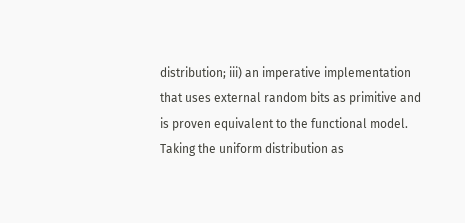distribution; iii) an imperative implementation that uses external random bits as primitive and is proven equivalent to the functional model. Taking the uniform distribution as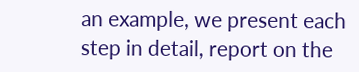an example, we present each step in detail, report on the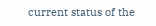current status of the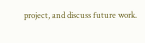project, and discuss future work.